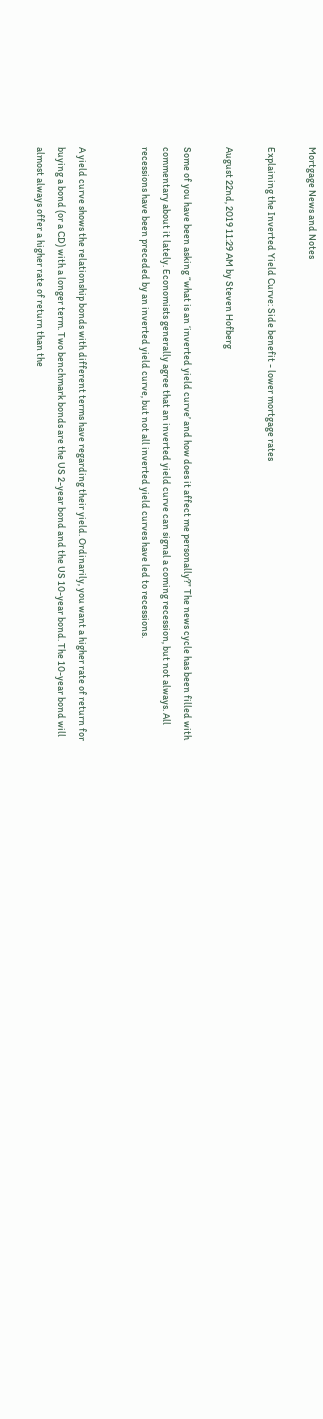Mortgage News and Notes

Explaining the Inverted Yield Curve: Side benefit - lower mortgage rates

August 22nd, 2019 11:29 AM by Steven Hofberg

Some of you have been asking “what is an ‘inverted yield curve’ and how does it affect me personally?” The news cycle has been filled with commentary about it lately. Economists generally agree that an inverted yield curve can signal a coming recession, but not always. All recessions have been preceded by an inverted yield curve, but not all inverted yield curves have led to recessions.


A yield curve shows the relationship bonds with different terms have regarding their yield. Ordinarily, you want a higher rate of return for buying a bond (or a CD) with a longer term. Two benchmark bonds are the US 2-year bond and the US 10-year bond. The 10-year bond will almost always offer a higher rate of return than the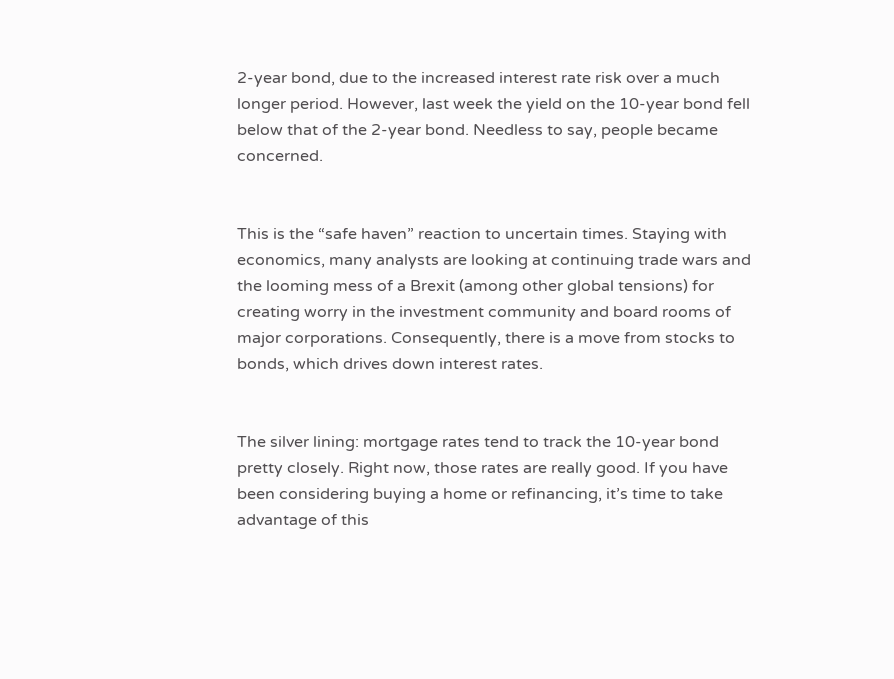2-year bond, due to the increased interest rate risk over a much longer period. However, last week the yield on the 10-year bond fell below that of the 2-year bond. Needless to say, people became concerned.


This is the “safe haven” reaction to uncertain times. Staying with economics, many analysts are looking at continuing trade wars and the looming mess of a Brexit (among other global tensions) for creating worry in the investment community and board rooms of major corporations. Consequently, there is a move from stocks to bonds, which drives down interest rates.


The silver lining: mortgage rates tend to track the 10-year bond pretty closely. Right now, those rates are really good. If you have been considering buying a home or refinancing, it’s time to take advantage of this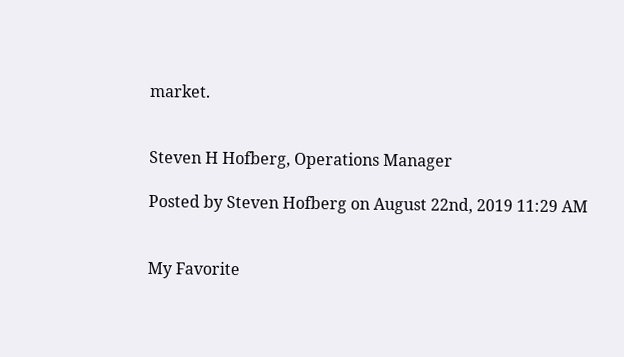market.


Steven H Hofberg, Operations Manager

Posted by Steven Hofberg on August 22nd, 2019 11:29 AM


My Favorite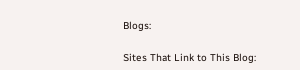Blogs:

Sites That Link to This Blog: